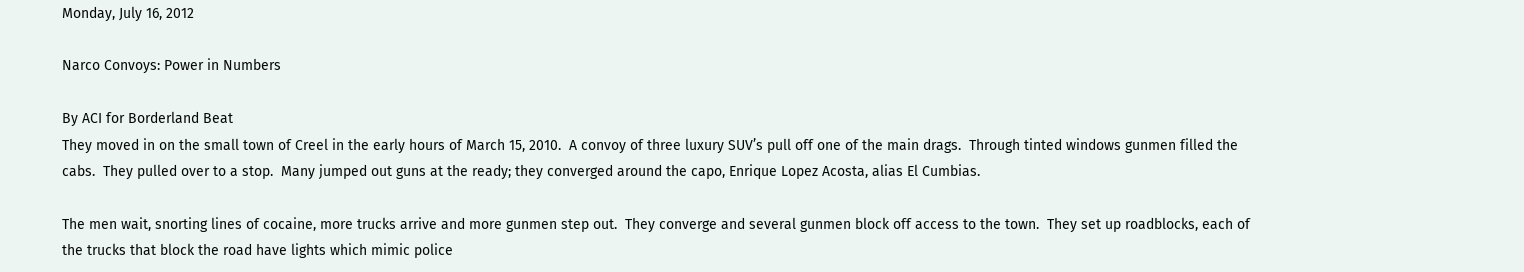Monday, July 16, 2012

Narco Convoys: Power in Numbers

By ACI for Borderland Beat
They moved in on the small town of Creel in the early hours of March 15, 2010.  A convoy of three luxury SUV’s pull off one of the main drags.  Through tinted windows gunmen filled the cabs.  They pulled over to a stop.  Many jumped out guns at the ready; they converged around the capo, Enrique Lopez Acosta, alias El Cumbias.

The men wait, snorting lines of cocaine, more trucks arrive and more gunmen step out.  They converge and several gunmen block off access to the town.  They set up roadblocks, each of the trucks that block the road have lights which mimic police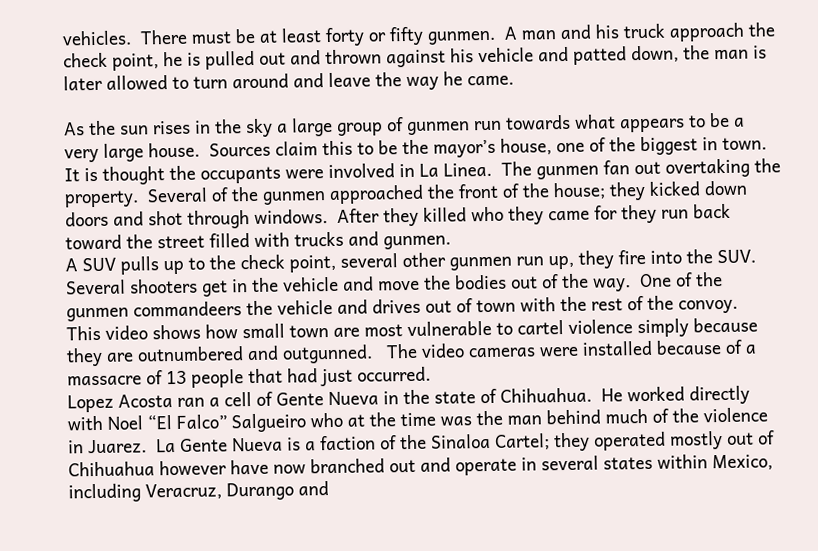vehicles.  There must be at least forty or fifty gunmen.  A man and his truck approach the check point, he is pulled out and thrown against his vehicle and patted down, the man is later allowed to turn around and leave the way he came.

As the sun rises in the sky a large group of gunmen run towards what appears to be a very large house.  Sources claim this to be the mayor’s house, one of the biggest in town.  It is thought the occupants were involved in La Linea.  The gunmen fan out overtaking the property.  Several of the gunmen approached the front of the house; they kicked down doors and shot through windows.  After they killed who they came for they run back toward the street filled with trucks and gunmen.
A SUV pulls up to the check point, several other gunmen run up, they fire into the SUV.  Several shooters get in the vehicle and move the bodies out of the way.  One of the gunmen commandeers the vehicle and drives out of town with the rest of the convoy.
This video shows how small town are most vulnerable to cartel violence simply because they are outnumbered and outgunned.   The video cameras were installed because of a massacre of 13 people that had just occurred.
Lopez Acosta ran a cell of Gente Nueva in the state of Chihuahua.  He worked directly with Noel “El Falco” Salgueiro who at the time was the man behind much of the violence in Juarez.  La Gente Nueva is a faction of the Sinaloa Cartel; they operated mostly out of Chihuahua however have now branched out and operate in several states within Mexico, including Veracruz, Durango and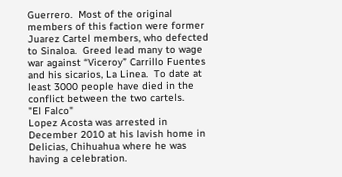Guerrero.  Most of the original members of this faction were former Juarez Cartel members, who defected to Sinaloa.  Greed lead many to wage war against “Viceroy” Carrillo Fuentes and his sicarios, La Linea.  To date at least 3000 people have died in the conflict between the two cartels.
"El Falco"
Lopez Acosta was arrested in December 2010 at his lavish home in Delicias, Chihuahua where he was having a celebration.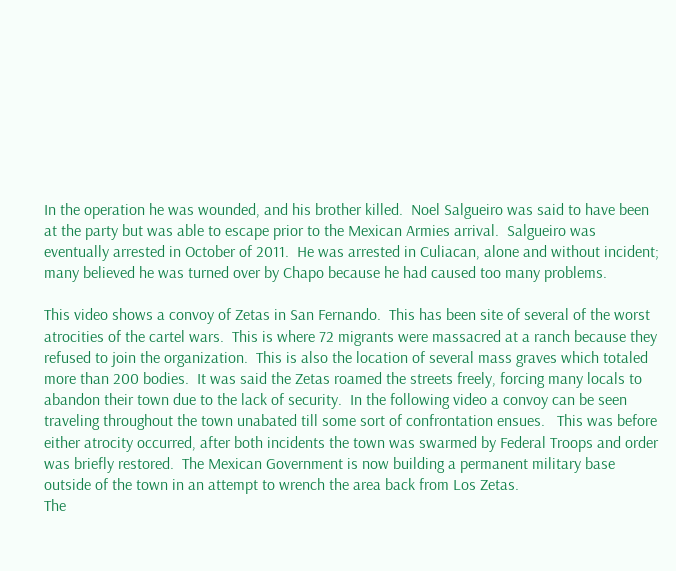In the operation he was wounded, and his brother killed.  Noel Salgueiro was said to have been at the party but was able to escape prior to the Mexican Armies arrival.  Salgueiro was eventually arrested in October of 2011.  He was arrested in Culiacan, alone and without incident; many believed he was turned over by Chapo because he had caused too many problems.

This video shows a convoy of Zetas in San Fernando.  This has been site of several of the worst atrocities of the cartel wars.  This is where 72 migrants were massacred at a ranch because they refused to join the organization.  This is also the location of several mass graves which totaled more than 200 bodies.  It was said the Zetas roamed the streets freely, forcing many locals to abandon their town due to the lack of security.  In the following video a convoy can be seen traveling throughout the town unabated till some sort of confrontation ensues.   This was before either atrocity occurred, after both incidents the town was swarmed by Federal Troops and order was briefly restored.  The Mexican Government is now building a permanent military base outside of the town in an attempt to wrench the area back from Los Zetas.
The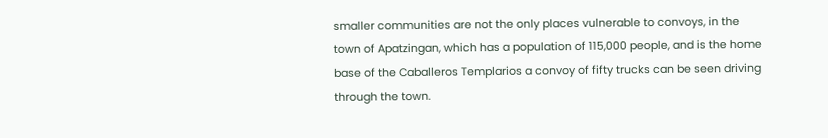smaller communities are not the only places vulnerable to convoys, in the town of Apatzingan, which has a population of 115,000 people, and is the home base of the Caballeros Templarios a convoy of fifty trucks can be seen driving through the town.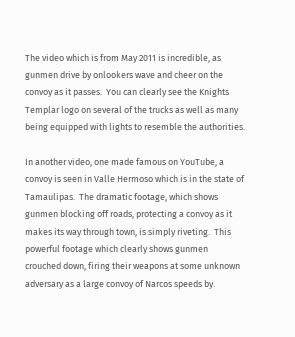The video which is from May 2011 is incredible, as gunmen drive by onlookers wave and cheer on the convoy as it passes.  You can clearly see the Knights Templar logo on several of the trucks as well as many being equipped with lights to resemble the authorities.

In another video, one made famous on YouTube, a convoy is seen in Valle Hermoso which is in the state of Tamaulipas.  The dramatic footage, which shows gunmen blocking off roads, protecting a convoy as it makes its way through town, is simply riveting.  This powerful footage which clearly shows gunmen crouched down, firing their weapons at some unknown adversary as a large convoy of Narcos speeds by.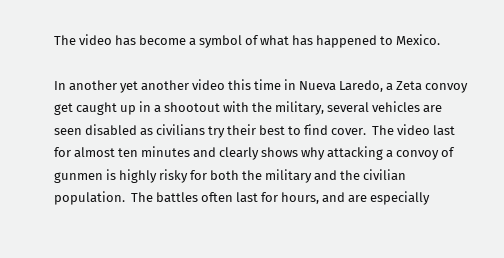The video has become a symbol of what has happened to Mexico.

In another yet another video this time in Nueva Laredo, a Zeta convoy get caught up in a shootout with the military, several vehicles are seen disabled as civilians try their best to find cover.  The video last for almost ten minutes and clearly shows why attacking a convoy of gunmen is highly risky for both the military and the civilian population.  The battles often last for hours, and are especially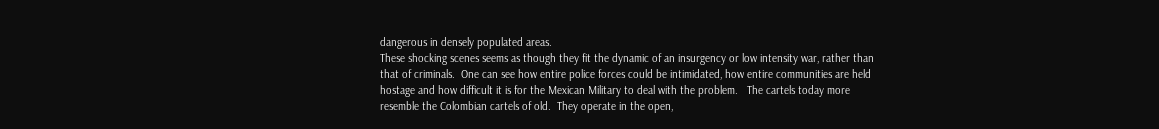dangerous in densely populated areas.
These shocking scenes seems as though they fit the dynamic of an insurgency or low intensity war, rather than that of criminals.  One can see how entire police forces could be intimidated, how entire communities are held hostage and how difficult it is for the Mexican Military to deal with the problem.   The cartels today more resemble the Colombian cartels of old.  They operate in the open,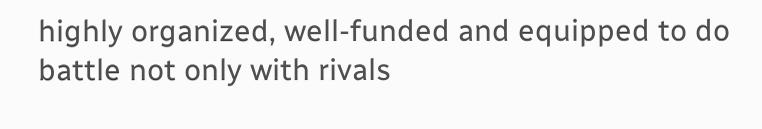highly organized, well-funded and equipped to do battle not only with rivals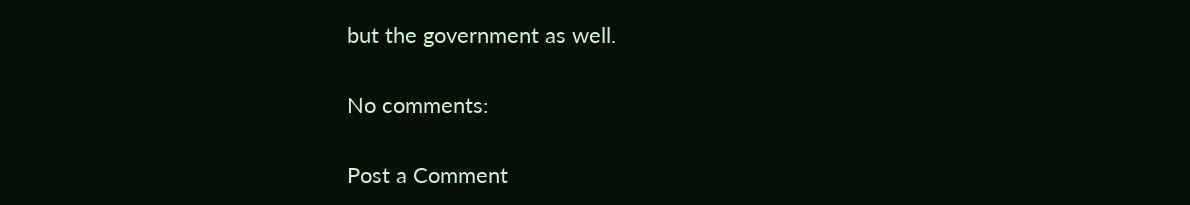but the government as well.

No comments:

Post a Comment